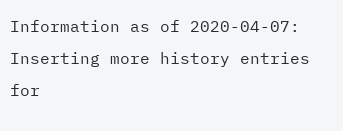Information as of 2020-04-07: Inserting more history entries for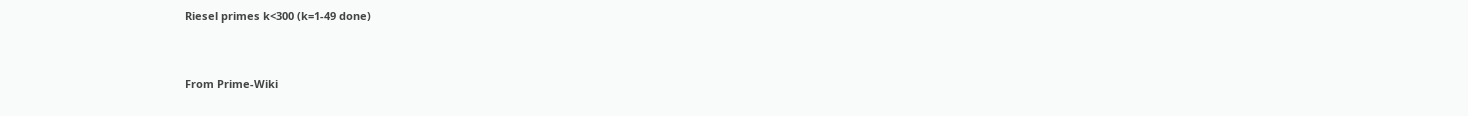Riesel primes k<300 (k=1-49 done)


From Prime-Wiki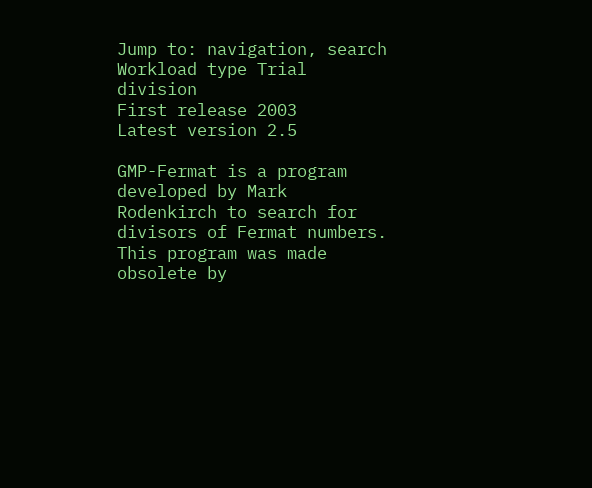Jump to: navigation, search
Workload type Trial division
First release 2003
Latest version 2.5

GMP-Fermat is a program developed by Mark Rodenkirch to search for divisors of Fermat numbers. This program was made obsolete by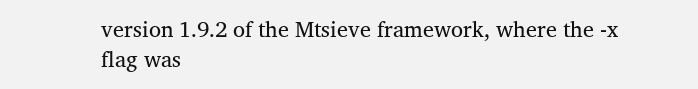version 1.9.2 of the Mtsieve framework, where the -x flag was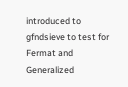introduced to gfndsieve to test for Fermat and Generalized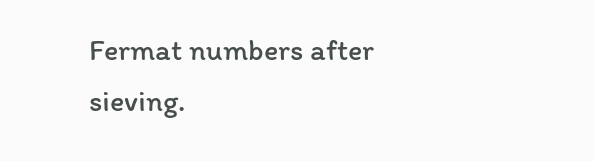Fermat numbers after sieving.